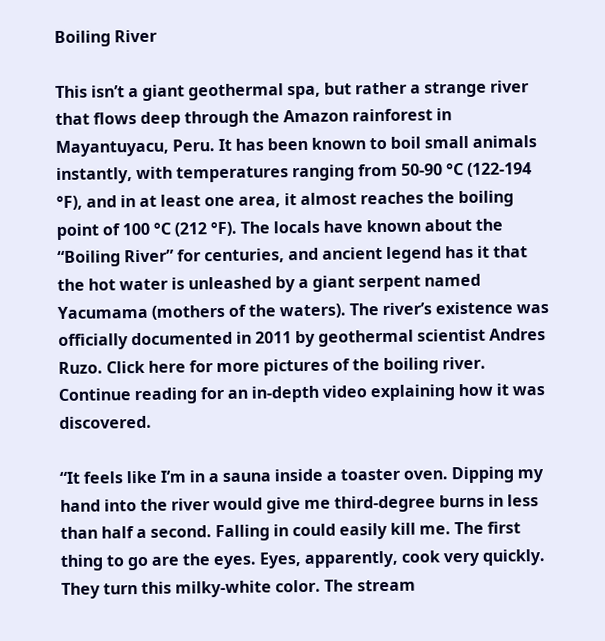Boiling River

This isn’t a giant geothermal spa, but rather a strange river that flows deep through the Amazon rainforest in Mayantuyacu, Peru. It has been known to boil small animals instantly, with temperatures ranging from 50-90 °C (122-194 °F), and in at least one area, it almost reaches the boiling point of 100 °C (212 °F). The locals have known about the “Boiling River” for centuries, and ancient legend has it that the hot water is unleashed by a giant serpent named Yacumama (mothers of the waters). The river’s existence was officially documented in 2011 by geothermal scientist Andres Ruzo. Click here for more pictures of the boiling river. Continue reading for an in-depth video explaining how it was discovered.

“It feels like I’m in a sauna inside a toaster oven. Dipping my hand into the river would give me third-degree burns in less than half a second. Falling in could easily kill me. The first thing to go are the eyes. Eyes, apparently, cook very quickly. They turn this milky-white color. The stream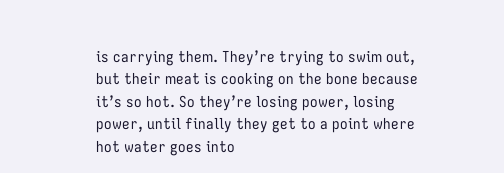is carrying them. They’re trying to swim out, but their meat is cooking on the bone because it’s so hot. So they’re losing power, losing power, until finally they get to a point where hot water goes into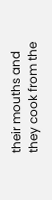their mouths and they cook from the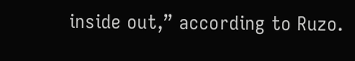inside out,” according to Ruzo.